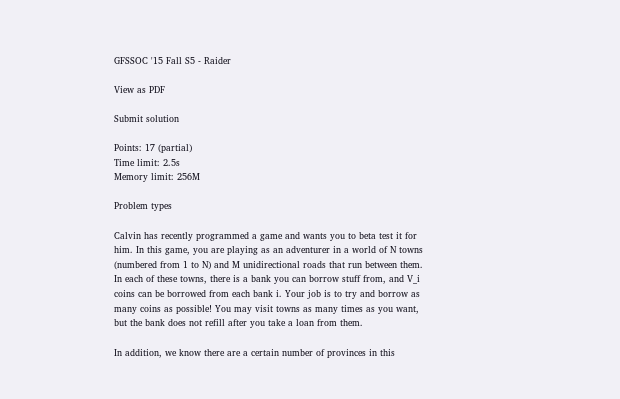GFSSOC '15 Fall S5 - Raider

View as PDF

Submit solution

Points: 17 (partial)
Time limit: 2.5s
Memory limit: 256M

Problem types

Calvin has recently programmed a game and wants you to beta test it for him. In this game, you are playing as an adventurer in a world of N towns (numbered from 1 to N) and M unidirectional roads that run between them. In each of these towns, there is a bank you can borrow stuff from, and V_i coins can be borrowed from each bank i. Your job is to try and borrow as many coins as possible! You may visit towns as many times as you want, but the bank does not refill after you take a loan from them.

In addition, we know there are a certain number of provinces in this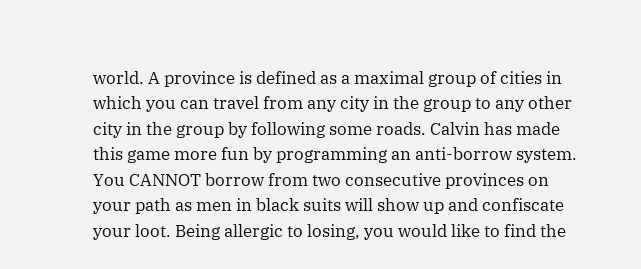world. A province is defined as a maximal group of cities in which you can travel from any city in the group to any other city in the group by following some roads. Calvin has made this game more fun by programming an anti-borrow system. You CANNOT borrow from two consecutive provinces on your path as men in black suits will show up and confiscate your loot. Being allergic to losing, you would like to find the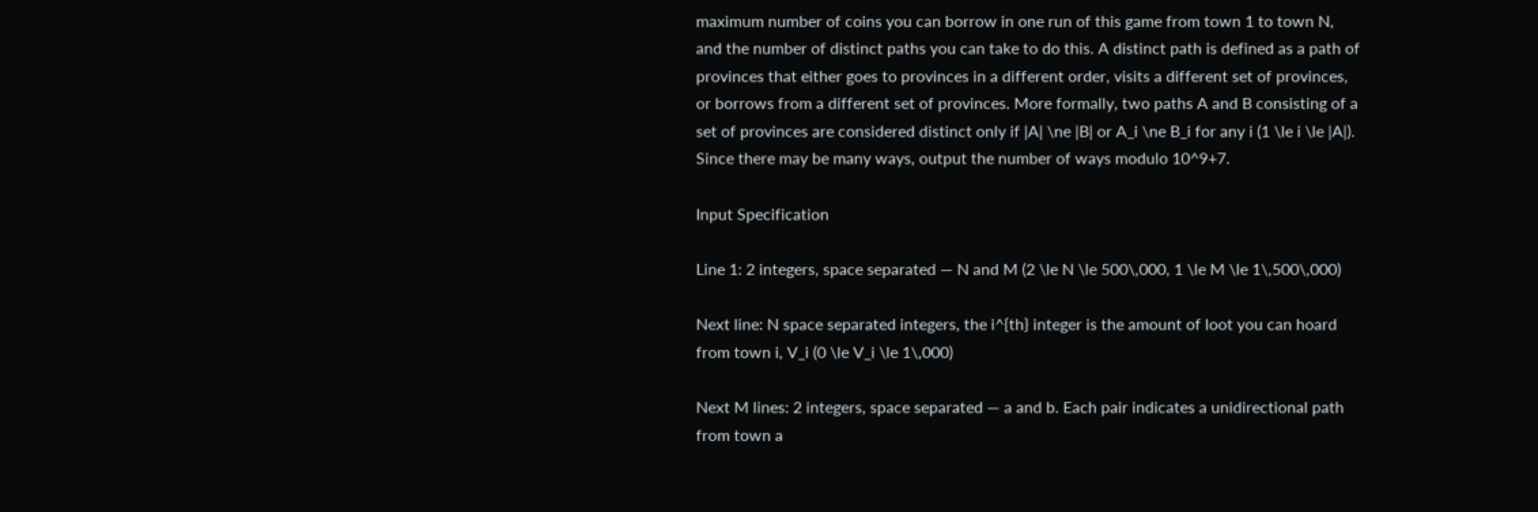maximum number of coins you can borrow in one run of this game from town 1 to town N, and the number of distinct paths you can take to do this. A distinct path is defined as a path of provinces that either goes to provinces in a different order, visits a different set of provinces, or borrows from a different set of provinces. More formally, two paths A and B consisting of a set of provinces are considered distinct only if |A| \ne |B| or A_i \ne B_i for any i (1 \le i \le |A|). Since there may be many ways, output the number of ways modulo 10^9+7.

Input Specification

Line 1: 2 integers, space separated — N and M (2 \le N \le 500\,000, 1 \le M \le 1\,500\,000)

Next line: N space separated integers, the i^{th} integer is the amount of loot you can hoard from town i, V_i (0 \le V_i \le 1\,000)

Next M lines: 2 integers, space separated — a and b. Each pair indicates a unidirectional path from town a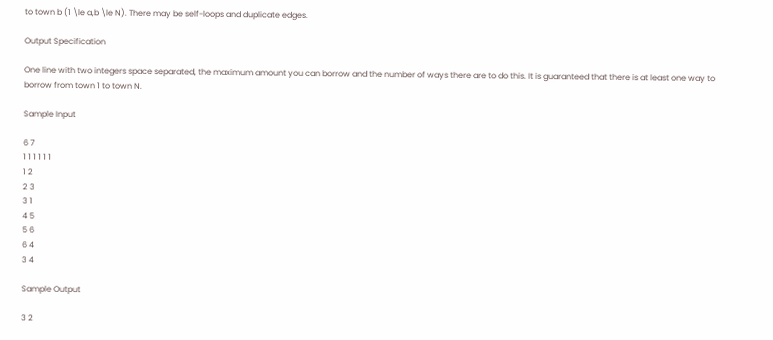to town b (1 \le a,b \le N). There may be self-loops and duplicate edges.

Output Specification

One line with two integers space separated, the maximum amount you can borrow and the number of ways there are to do this. It is guaranteed that there is at least one way to borrow from town 1 to town N.

Sample Input

6 7
1 1 1 1 1 1
1 2
2 3
3 1
4 5
5 6
6 4
3 4

Sample Output

3 2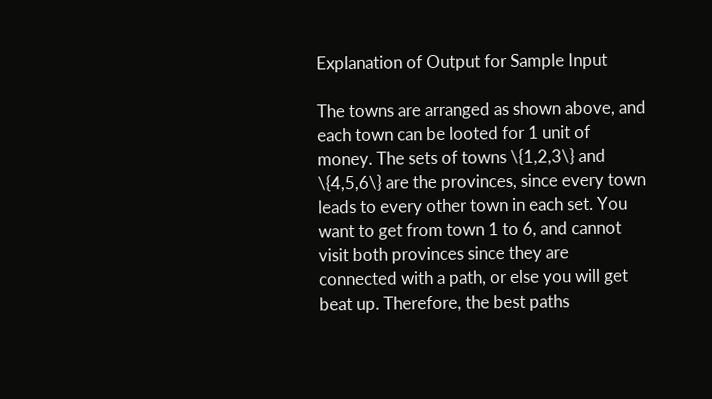Explanation of Output for Sample Input

The towns are arranged as shown above, and each town can be looted for 1 unit of money. The sets of towns \{1,2,3\} and \{4,5,6\} are the provinces, since every town leads to every other town in each set. You want to get from town 1 to 6, and cannot visit both provinces since they are connected with a path, or else you will get beat up. Therefore, the best paths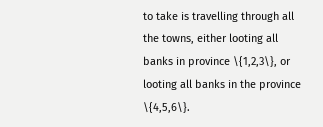to take is travelling through all the towns, either looting all banks in province \{1,2,3\}, or looting all banks in the province \{4,5,6\}.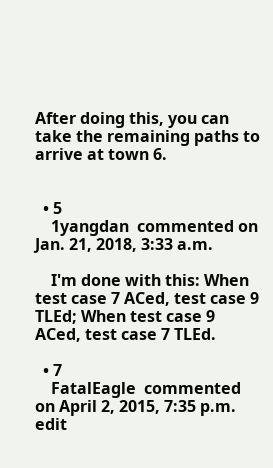After doing this, you can take the remaining paths to arrive at town 6.


  • 5
    1yangdan  commented on Jan. 21, 2018, 3:33 a.m.

    I'm done with this: When test case 7 ACed, test case 9 TLEd; When test case 9 ACed, test case 7 TLEd.

  • 7
    FatalEagle  commented on April 2, 2015, 7:35 p.m. edit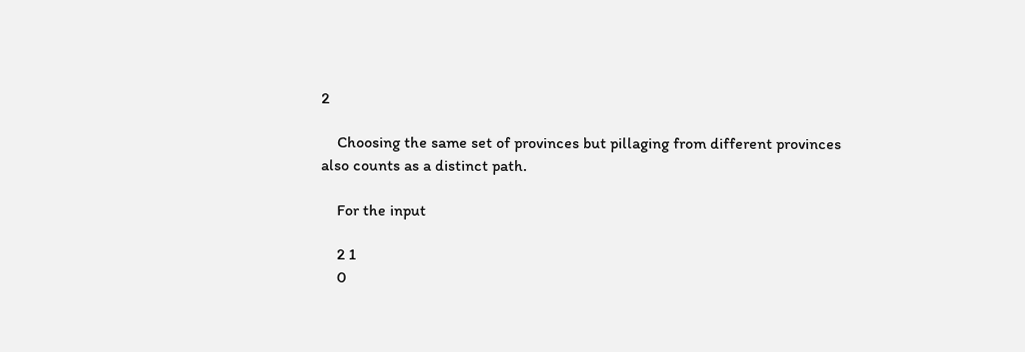2

    Choosing the same set of provinces but pillaging from different provinces also counts as a distinct path.

    For the input

    2 1
    0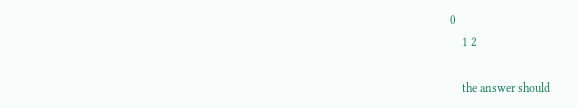0
    1 2

    the answer should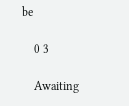be

    0 3

    Awaiting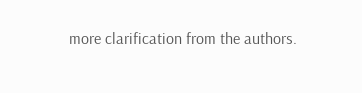more clarification from the authors.